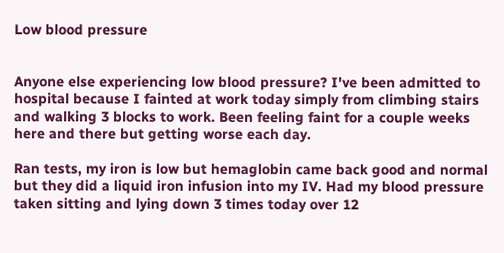Low blood pressure


Anyone else experiencing low blood pressure? I've been admitted to hospital because I fainted at work today simply from climbing stairs and walking 3 blocks to work. Been feeling faint for a couple weeks here and there but getting worse each day.

Ran tests, my iron is low but hemaglobin came back good and normal but they did a liquid iron infusion into my IV. Had my blood pressure taken sitting and lying down 3 times today over 12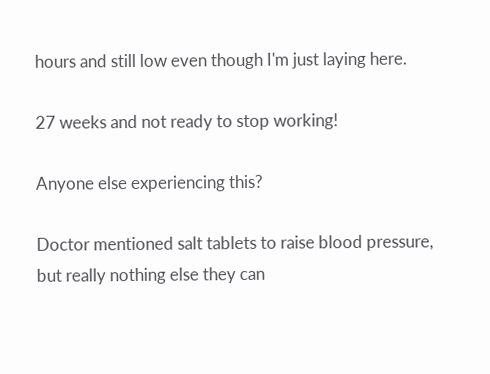hours and still low even though I'm just laying here.

27 weeks and not ready to stop working!

Anyone else experiencing this?

Doctor mentioned salt tablets to raise blood pressure, but really nothing else they can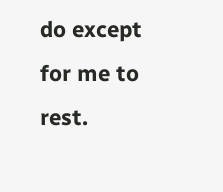do except for me to rest.